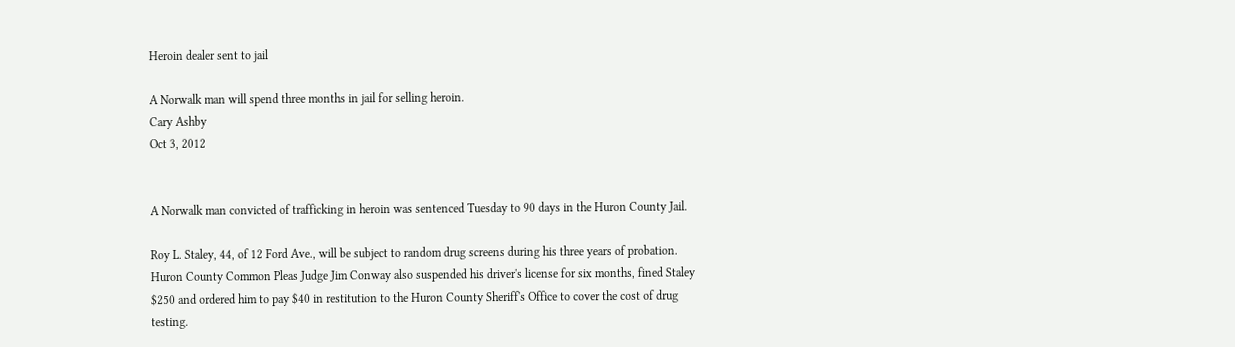Heroin dealer sent to jail

A Norwalk man will spend three months in jail for selling heroin.
Cary Ashby
Oct 3, 2012


A Norwalk man convicted of trafficking in heroin was sentenced Tuesday to 90 days in the Huron County Jail.

Roy L. Staley, 44, of 12 Ford Ave., will be subject to random drug screens during his three years of probation. Huron County Common Pleas Judge Jim Conway also suspended his driver's license for six months, fined Staley $250 and ordered him to pay $40 in restitution to the Huron County Sheriff's Office to cover the cost of drug testing.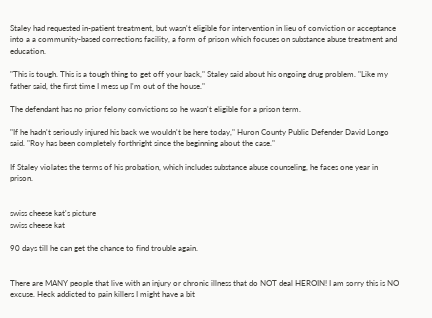Staley had requested in-patient treatment, but wasn't eligible for intervention in lieu of conviction or acceptance into a a community-based corrections facility, a form of prison which focuses on substance abuse treatment and education.

"This is tough. This is a tough thing to get off your back," Staley said about his ongoing drug problem. "Like my father said, the first time I mess up I'm out of the house."

The defendant has no prior felony convictions so he wasn't eligible for a prison term.

"If he hadn't seriously injured his back we wouldn't be here today," Huron County Public Defender David Longo said. "Roy has been completely forthright since the beginning about the case."

If Staley violates the terms of his probation, which includes substance abuse counseling, he faces one year in prison.


swiss cheese kat's picture
swiss cheese kat

90 days till he can get the chance to find trouble again.


There are MANY people that live with an injury or chronic illness that do NOT deal HEROIN! I am sorry this is NO excuse. Heck addicted to pain killers I might have a bit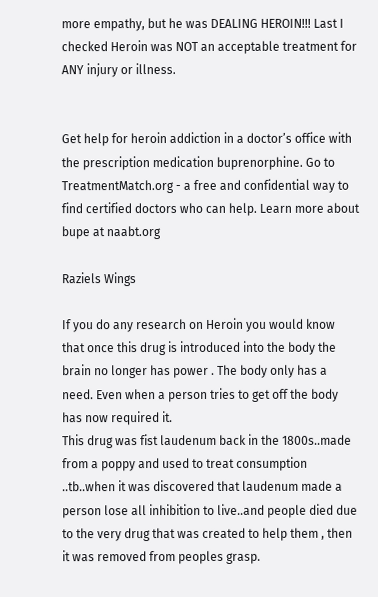more empathy, but he was DEALING HEROIN!!! Last I checked Heroin was NOT an acceptable treatment for ANY injury or illness.


Get help for heroin addiction in a doctor’s office with the prescription medication buprenorphine. Go to TreatmentMatch.org - a free and confidential way to find certified doctors who can help. Learn more about bupe at naabt.org

Raziels Wings

If you do any research on Heroin you would know that once this drug is introduced into the body the brain no longer has power . The body only has a need. Even when a person tries to get off the body has now required it.
This drug was fist laudenum back in the 1800s..made from a poppy and used to treat consumption ..tb..when it was discovered that laudenum made a person lose all inhibition to live..and people died due to the very drug that was created to help them , then it was removed from peoples grasp.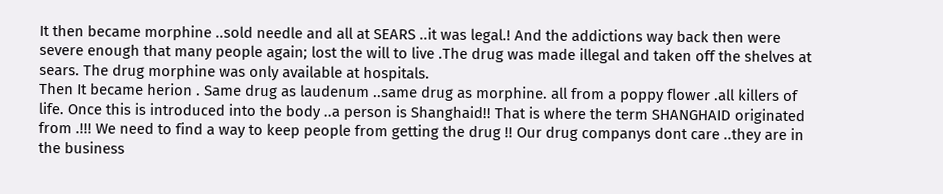It then became morphine ..sold needle and all at SEARS ..it was legal.! And the addictions way back then were severe enough that many people again; lost the will to live .The drug was made illegal and taken off the shelves at sears. The drug morphine was only available at hospitals.
Then It became herion . Same drug as laudenum ..same drug as morphine. all from a poppy flower .all killers of life. Once this is introduced into the body ..a person is Shanghaid!! That is where the term SHANGHAID originated from .!!! We need to find a way to keep people from getting the drug !! Our drug companys dont care ..they are in the business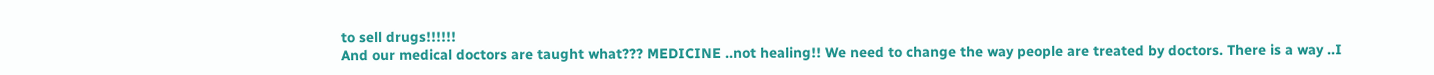to sell drugs!!!!!!
And our medical doctors are taught what??? MEDICINE ..not healing!! We need to change the way people are treated by doctors. There is a way ..I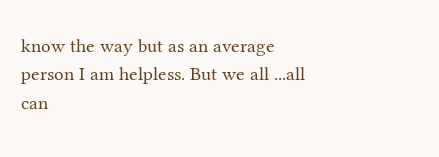know the way but as an average person I am helpless. But we all ...all can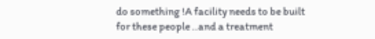do something !A facility needs to be built for these people ..and a treatment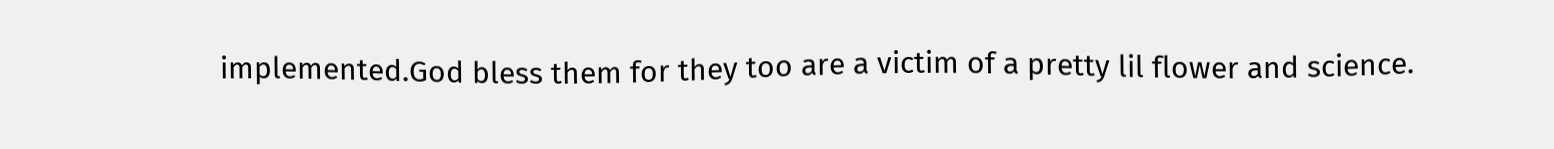implemented.God bless them for they too are a victim of a pretty lil flower and science.